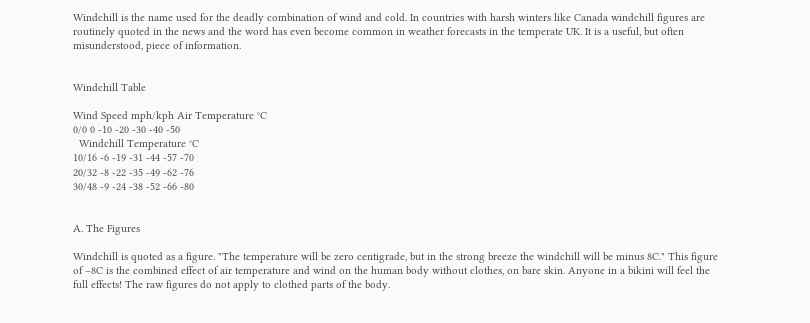Windchill is the name used for the deadly combination of wind and cold. In countries with harsh winters like Canada windchill figures are routinely quoted in the news and the word has even become common in weather forecasts in the temperate UK. It is a useful, but often misunderstood, piece of information.


Windchill Table

Wind Speed mph/kph Air Temperature °C
0/0 0 -10 -20 -30 -40 -50
  Windchill Temperature °C
10/16 -6 -19 -31 -44 -57 -70
20/32 -8 -22 -35 -49 -62 -76
30/48 -9 -24 -38 -52 -66 -80


A. The Figures

Windchill is quoted as a figure. "The temperature will be zero centigrade, but in the strong breeze the windchill will be minus 8C." This figure of –8C is the combined effect of air temperature and wind on the human body without clothes, on bare skin. Anyone in a bikini will feel the full effects! The raw figures do not apply to clothed parts of the body.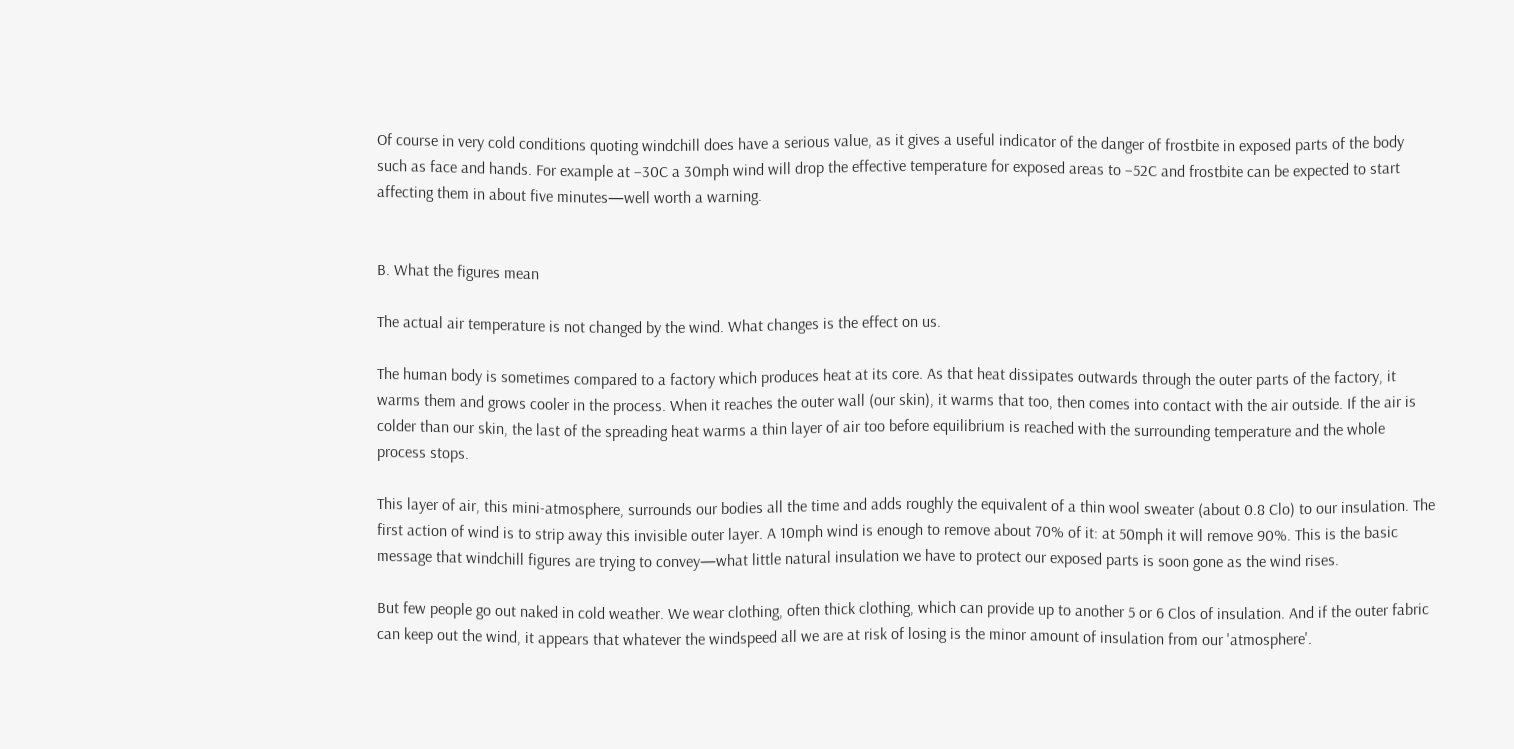Of course in very cold conditions quoting windchill does have a serious value, as it gives a useful indicator of the danger of frostbite in exposed parts of the body such as face and hands. For example at –30C a 30mph wind will drop the effective temperature for exposed areas to –52C and frostbite can be expected to start affecting them in about five minutes—well worth a warning.


B. What the figures mean

The actual air temperature is not changed by the wind. What changes is the effect on us.

The human body is sometimes compared to a factory which produces heat at its core. As that heat dissipates outwards through the outer parts of the factory, it warms them and grows cooler in the process. When it reaches the outer wall (our skin), it warms that too, then comes into contact with the air outside. If the air is colder than our skin, the last of the spreading heat warms a thin layer of air too before equilibrium is reached with the surrounding temperature and the whole process stops.

This layer of air, this mini-atmosphere, surrounds our bodies all the time and adds roughly the equivalent of a thin wool sweater (about 0.8 Clo) to our insulation. The first action of wind is to strip away this invisible outer layer. A 10mph wind is enough to remove about 70% of it: at 50mph it will remove 90%. This is the basic message that windchill figures are trying to convey—what little natural insulation we have to protect our exposed parts is soon gone as the wind rises.

But few people go out naked in cold weather. We wear clothing, often thick clothing, which can provide up to another 5 or 6 Clos of insulation. And if the outer fabric can keep out the wind, it appears that whatever the windspeed all we are at risk of losing is the minor amount of insulation from our 'atmosphere'.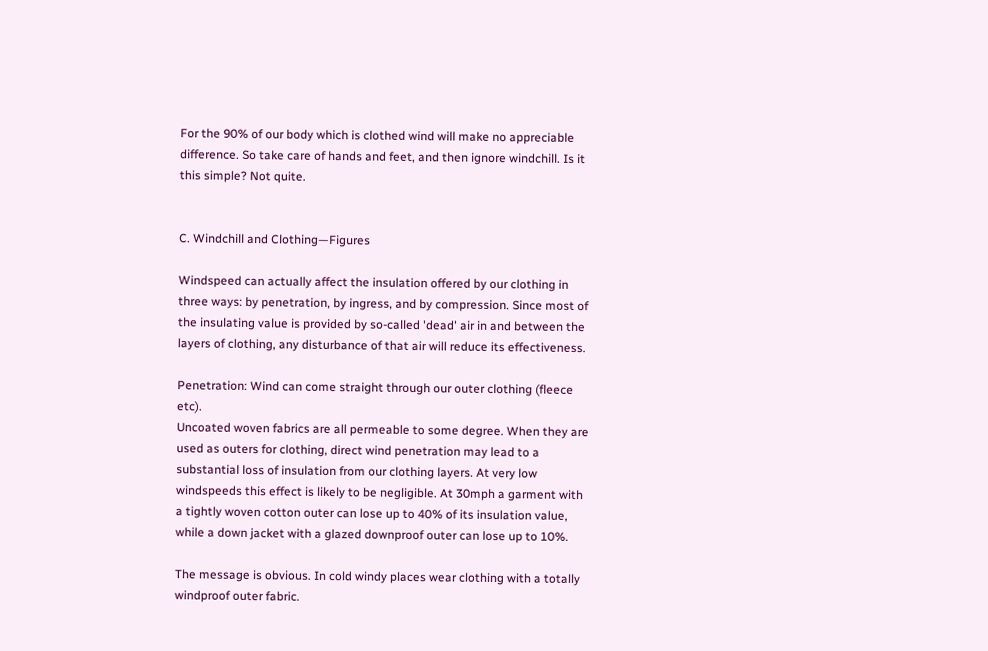For the 90% of our body which is clothed wind will make no appreciable difference. So take care of hands and feet, and then ignore windchill. Is it this simple? Not quite.


C. Windchill and Clothing—Figures

Windspeed can actually affect the insulation offered by our clothing in three ways: by penetration, by ingress, and by compression. Since most of the insulating value is provided by so-called 'dead' air in and between the layers of clothing, any disturbance of that air will reduce its effectiveness.

Penetration: Wind can come straight through our outer clothing (fleece etc).
Uncoated woven fabrics are all permeable to some degree. When they are used as outers for clothing, direct wind penetration may lead to a substantial loss of insulation from our clothing layers. At very low windspeeds this effect is likely to be negligible. At 30mph a garment with a tightly woven cotton outer can lose up to 40% of its insulation value, while a down jacket with a glazed downproof outer can lose up to 10%.

The message is obvious. In cold windy places wear clothing with a totally windproof outer fabric.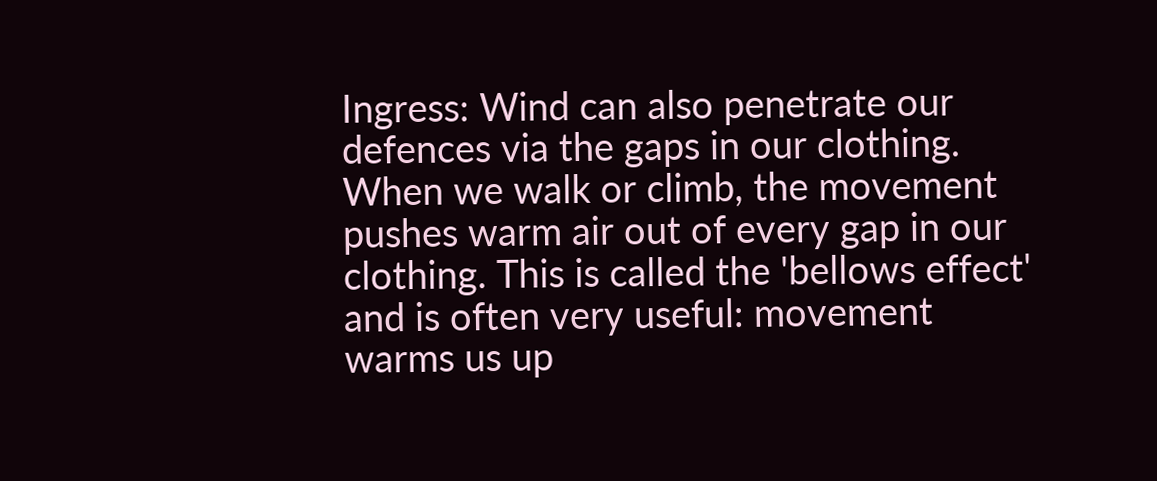Ingress: Wind can also penetrate our defences via the gaps in our clothing.
When we walk or climb, the movement pushes warm air out of every gap in our clothing. This is called the 'bellows effect' and is often very useful: movement warms us up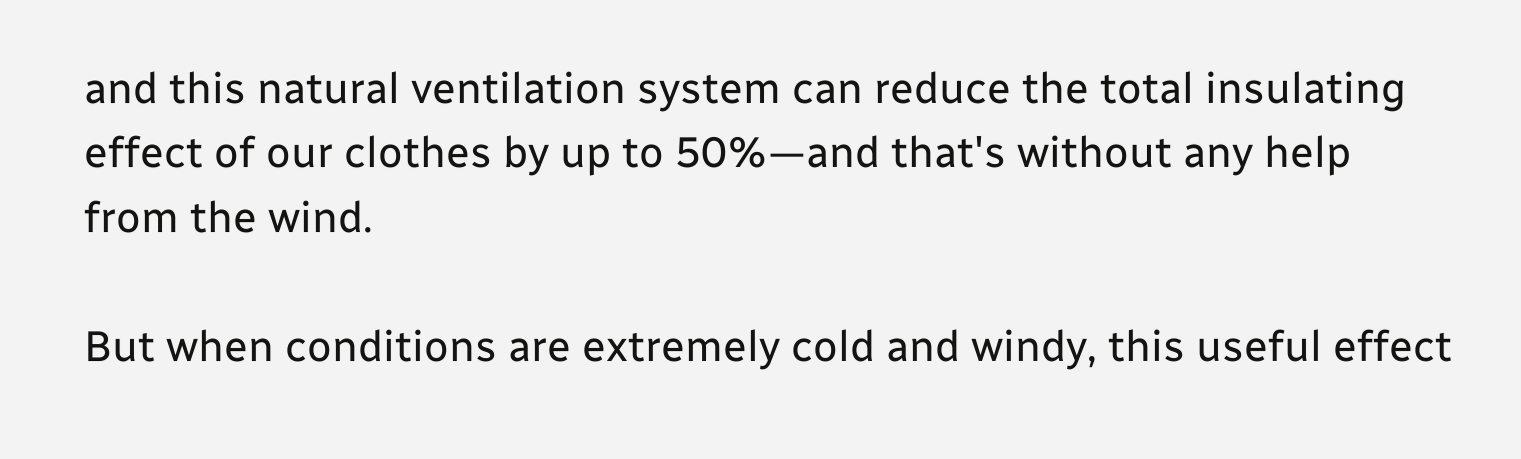and this natural ventilation system can reduce the total insulating effect of our clothes by up to 50%—and that's without any help from the wind.

But when conditions are extremely cold and windy, this useful effect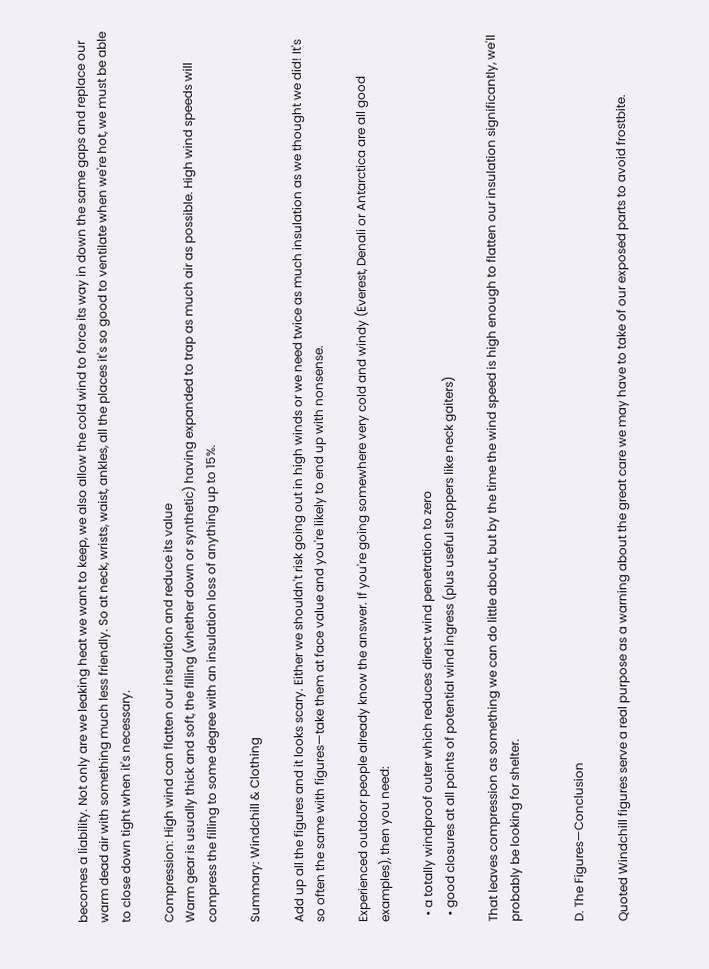becomes a liability. Not only are we leaking heat we want to keep, we also allow the cold wind to force its way in down the same gaps and replace our warm dead air with something much less friendly. So at neck, wrists, waist, ankles, all the places it's so good to ventilate when we're hot, we must be able to close down tight when it's necessary.

Compression: High wind can flatten our insulation and reduce its value
Warm gear is usually thick and soft, the filling (whether down or synthetic) having expanded to trap as much air as possible. High wind speeds will compress the filling to some degree with an insulation loss of anything up to 15%.

Summary: Windchill & Clothing

Add up all the figures and it looks scary. Either we shouldn't risk going out in high winds or we need twice as much insulation as we thought we did! It's so often the same with figures—take them at face value and you're likely to end up with nonsense.

Experienced outdoor people already know the answer. If you're going somewhere very cold and windy (Everest, Denali or Antarctica are all good examples), then you need:

  • a totally windproof outer which reduces direct wind penetration to zero
  • good closures at all points of potential wind ingress (plus useful stoppers like neck gaiters)

That leaves compression as something we can do little about, but by the time the wind speed is high enough to flatten our insulation significantly, we'll probably be looking for shelter.


D. The Figures—Conclusion

Quoted Windchill figures serve a real purpose as a warning about the great care we may have to take of our exposed parts to avoid frostbite.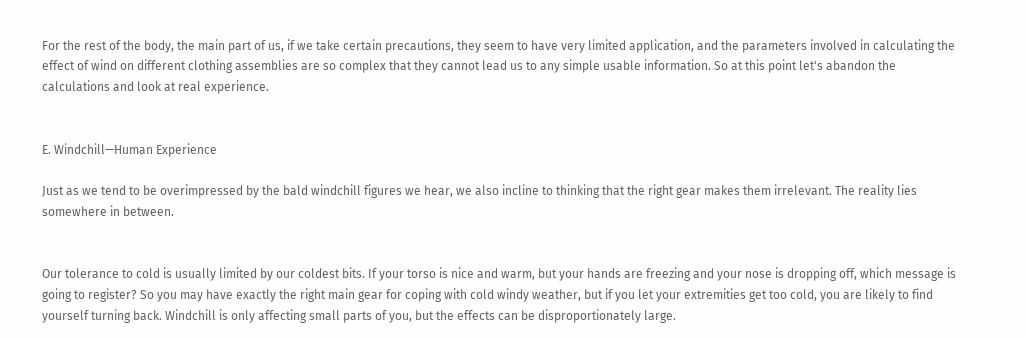For the rest of the body, the main part of us, if we take certain precautions, they seem to have very limited application, and the parameters involved in calculating the effect of wind on different clothing assemblies are so complex that they cannot lead us to any simple usable information. So at this point let's abandon the calculations and look at real experience.


E. Windchill—Human Experience

Just as we tend to be overimpressed by the bald windchill figures we hear, we also incline to thinking that the right gear makes them irrelevant. The reality lies somewhere in between.


Our tolerance to cold is usually limited by our coldest bits. If your torso is nice and warm, but your hands are freezing and your nose is dropping off, which message is going to register? So you may have exactly the right main gear for coping with cold windy weather, but if you let your extremities get too cold, you are likely to find yourself turning back. Windchill is only affecting small parts of you, but the effects can be disproportionately large.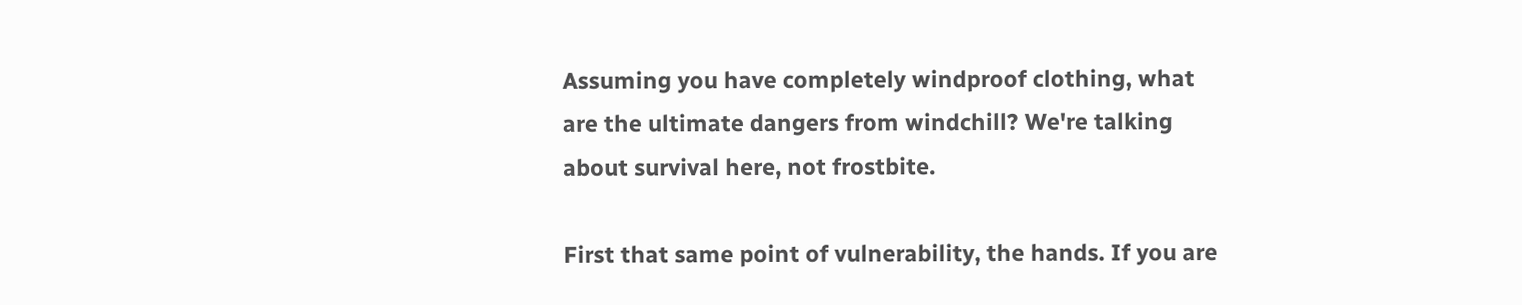Assuming you have completely windproof clothing, what are the ultimate dangers from windchill? We're talking about survival here, not frostbite.

First that same point of vulnerability, the hands. If you are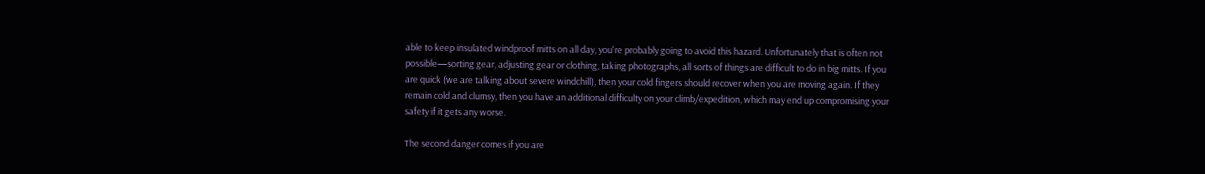able to keep insulated windproof mitts on all day, you're probably going to avoid this hazard. Unfortunately that is often not possible—sorting gear, adjusting gear or clothing, taking photographs, all sorts of things are difficult to do in big mitts. If you are quick (we are talking about severe windchill), then your cold fingers should recover when you are moving again. If they remain cold and clumsy, then you have an additional difficulty on your climb/expedition, which may end up compromising your safety if it gets any worse.

The second danger comes if you are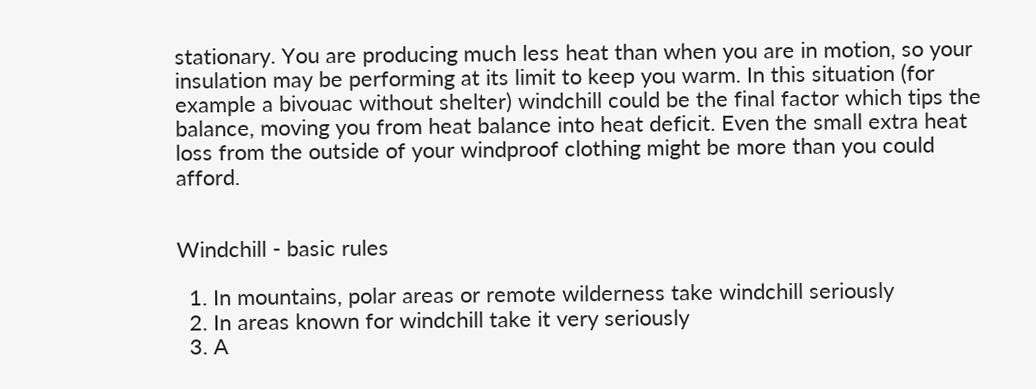stationary. You are producing much less heat than when you are in motion, so your insulation may be performing at its limit to keep you warm. In this situation (for example a bivouac without shelter) windchill could be the final factor which tips the balance, moving you from heat balance into heat deficit. Even the small extra heat loss from the outside of your windproof clothing might be more than you could afford.


Windchill - basic rules

  1. In mountains, polar areas or remote wilderness take windchill seriously
  2. In areas known for windchill take it very seriously
  3. A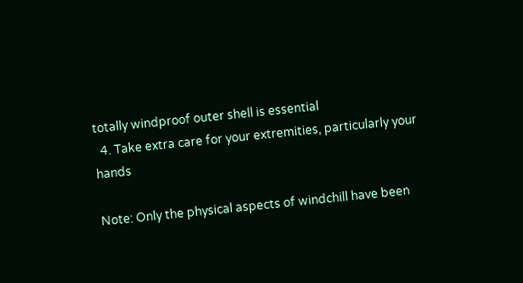totally windproof outer shell is essential
  4. Take extra care for your extremities, particularly your hands

Note: Only the physical aspects of windchill have been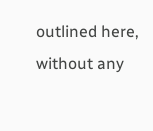outlined here, without any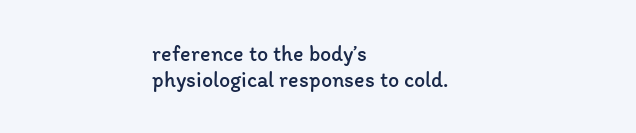reference to the body’s physiological responses to cold.